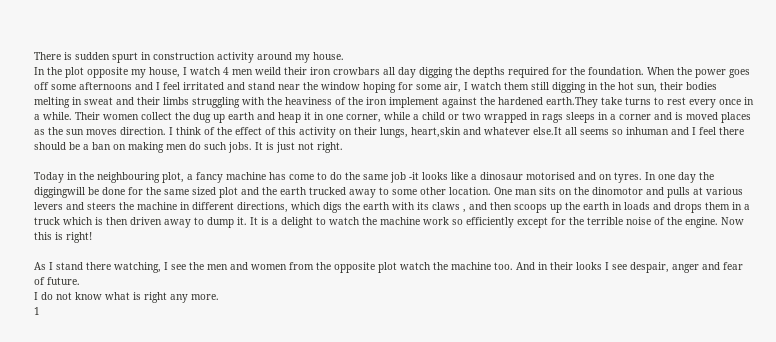There is sudden spurt in construction activity around my house.
In the plot opposite my house, I watch 4 men weild their iron crowbars all day digging the depths required for the foundation. When the power goes off some afternoons and I feel irritated and stand near the window hoping for some air, I watch them still digging in the hot sun, their bodies melting in sweat and their limbs struggling with the heaviness of the iron implement against the hardened earth.They take turns to rest every once in a while. Their women collect the dug up earth and heap it in one corner, while a child or two wrapped in rags sleeps in a corner and is moved places as the sun moves direction. I think of the effect of this activity on their lungs, heart,skin and whatever else.It all seems so inhuman and I feel there should be a ban on making men do such jobs. It is just not right.

Today in the neighbouring plot, a fancy machine has come to do the same job -it looks like a dinosaur motorised and on tyres. In one day the diggingwill be done for the same sized plot and the earth trucked away to some other location. One man sits on the dinomotor and pulls at various levers and steers the machine in different directions, which digs the earth with its claws , and then scoops up the earth in loads and drops them in a truck which is then driven away to dump it. It is a delight to watch the machine work so efficiently except for the terrible noise of the engine. Now this is right!

As I stand there watching, I see the men and women from the opposite plot watch the machine too. And in their looks I see despair, anger and fear of future.
I do not know what is right any more.
1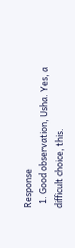Response
  1. Good observation, Usha. Yes, a difficult choice, this.